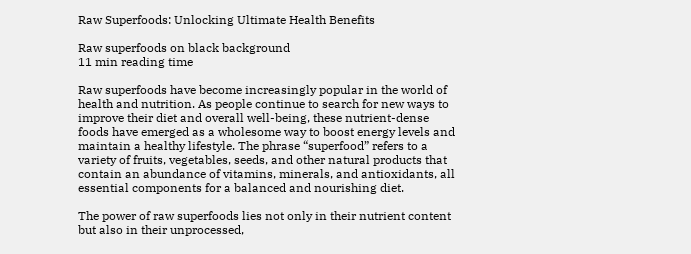Raw Superfoods: Unlocking Ultimate Health Benefits

Raw superfoods on black background
11 min reading time

Raw superfoods have become increasingly popular in the world of health and nutrition. As people continue to search for new ways to improve their diet and overall well-being, these nutrient-dense foods have emerged as a wholesome way to boost energy levels and maintain a healthy lifestyle. The phrase “superfood” refers to a variety of fruits, vegetables, seeds, and other natural products that contain an abundance of vitamins, minerals, and antioxidants, all essential components for a balanced and nourishing diet.

The power of raw superfoods lies not only in their nutrient content but also in their unprocessed,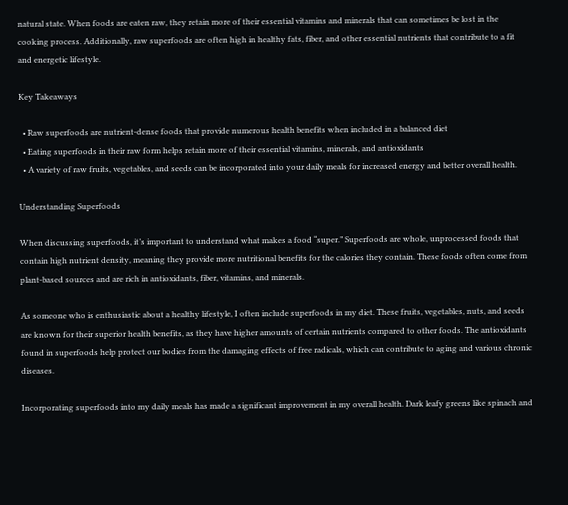natural state. When foods are eaten raw, they retain more of their essential vitamins and minerals that can sometimes be lost in the cooking process. Additionally, raw superfoods are often high in healthy fats, fiber, and other essential nutrients that contribute to a fit and energetic lifestyle.

Key Takeaways

  • Raw superfoods are nutrient-dense foods that provide numerous health benefits when included in a balanced diet
  • Eating superfoods in their raw form helps retain more of their essential vitamins, minerals, and antioxidants
  • A variety of raw fruits, vegetables, and seeds can be incorporated into your daily meals for increased energy and better overall health.

Understanding Superfoods

When discussing superfoods, it’s important to understand what makes a food “super.” Superfoods are whole, unprocessed foods that contain high nutrient density, meaning they provide more nutritional benefits for the calories they contain. These foods often come from plant-based sources and are rich in antioxidants, fiber, vitamins, and minerals.

As someone who is enthusiastic about a healthy lifestyle, I often include superfoods in my diet. These fruits, vegetables, nuts, and seeds are known for their superior health benefits, as they have higher amounts of certain nutrients compared to other foods. The antioxidants found in superfoods help protect our bodies from the damaging effects of free radicals, which can contribute to aging and various chronic diseases.

Incorporating superfoods into my daily meals has made a significant improvement in my overall health. Dark leafy greens like spinach and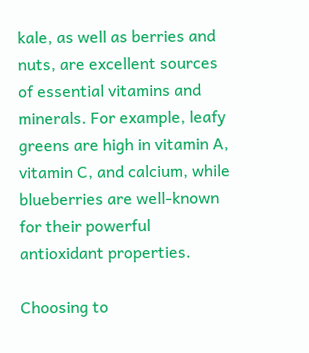kale, as well as berries and nuts, are excellent sources of essential vitamins and minerals. For example, leafy greens are high in vitamin A, vitamin C, and calcium, while blueberries are well-known for their powerful antioxidant properties.

Choosing to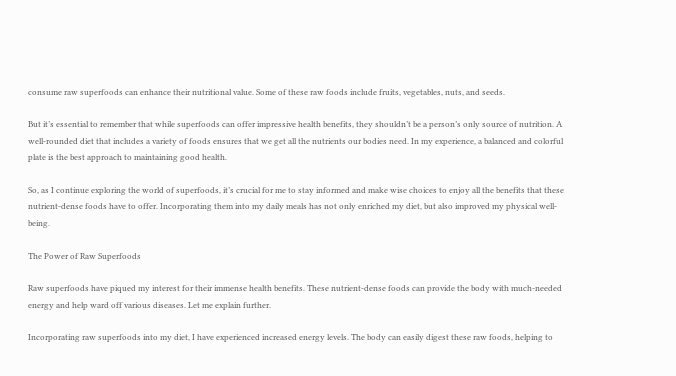consume raw superfoods can enhance their nutritional value. Some of these raw foods include fruits, vegetables, nuts, and seeds.

But it’s essential to remember that while superfoods can offer impressive health benefits, they shouldn’t be a person’s only source of nutrition. A well-rounded diet that includes a variety of foods ensures that we get all the nutrients our bodies need. In my experience, a balanced and colorful plate is the best approach to maintaining good health.

So, as I continue exploring the world of superfoods, it’s crucial for me to stay informed and make wise choices to enjoy all the benefits that these nutrient-dense foods have to offer. Incorporating them into my daily meals has not only enriched my diet, but also improved my physical well-being.

The Power of Raw Superfoods

Raw superfoods have piqued my interest for their immense health benefits. These nutrient-dense foods can provide the body with much-needed energy and help ward off various diseases. Let me explain further.

Incorporating raw superfoods into my diet, I have experienced increased energy levels. The body can easily digest these raw foods, helping to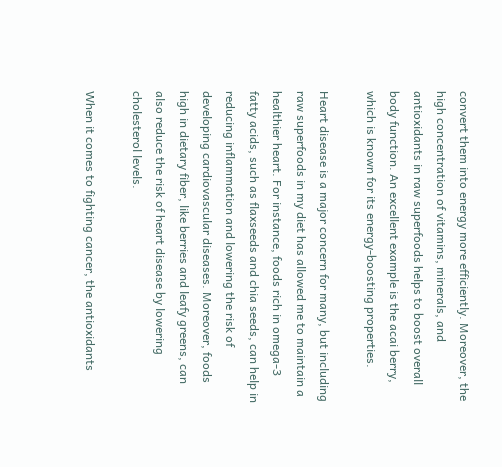convert them into energy more efficiently. Moreover, the high concentration of vitamins, minerals, and antioxidants in raw superfoods helps to boost overall body function. An excellent example is the acai berry, which is known for its energy-boosting properties.

Heart disease is a major concern for many, but including raw superfoods in my diet has allowed me to maintain a healthier heart. For instance, foods rich in omega-3 fatty acids, such as flaxseeds and chia seeds, can help in reducing inflammation and lowering the risk of developing cardiovascular diseases. Moreover, foods high in dietary fiber, like berries and leafy greens, can also reduce the risk of heart disease by lowering cholesterol levels.

When it comes to fighting cancer, the antioxidants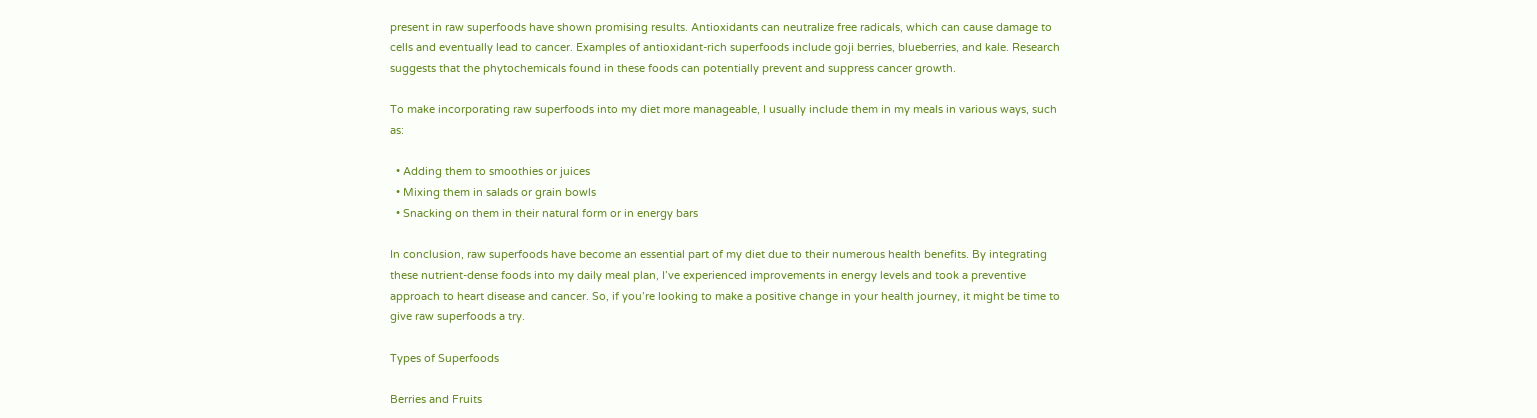present in raw superfoods have shown promising results. Antioxidants can neutralize free radicals, which can cause damage to cells and eventually lead to cancer. Examples of antioxidant-rich superfoods include goji berries, blueberries, and kale. Research suggests that the phytochemicals found in these foods can potentially prevent and suppress cancer growth.

To make incorporating raw superfoods into my diet more manageable, I usually include them in my meals in various ways, such as:

  • Adding them to smoothies or juices
  • Mixing them in salads or grain bowls
  • Snacking on them in their natural form or in energy bars

In conclusion, raw superfoods have become an essential part of my diet due to their numerous health benefits. By integrating these nutrient-dense foods into my daily meal plan, I’ve experienced improvements in energy levels and took a preventive approach to heart disease and cancer. So, if you’re looking to make a positive change in your health journey, it might be time to give raw superfoods a try.

Types of Superfoods

Berries and Fruits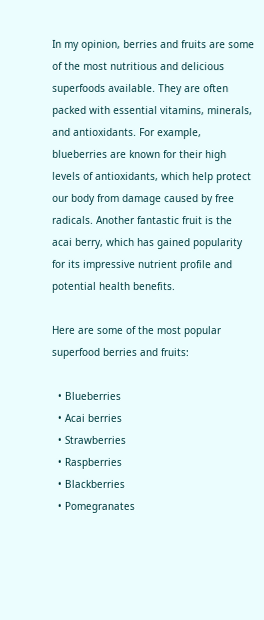In my opinion, berries and fruits are some of the most nutritious and delicious superfoods available. They are often packed with essential vitamins, minerals, and antioxidants. For example, blueberries are known for their high levels of antioxidants, which help protect our body from damage caused by free radicals. Another fantastic fruit is the acai berry, which has gained popularity for its impressive nutrient profile and potential health benefits.

Here are some of the most popular superfood berries and fruits:

  • Blueberries
  • Acai berries
  • Strawberries
  • Raspberries
  • Blackberries
  • Pomegranates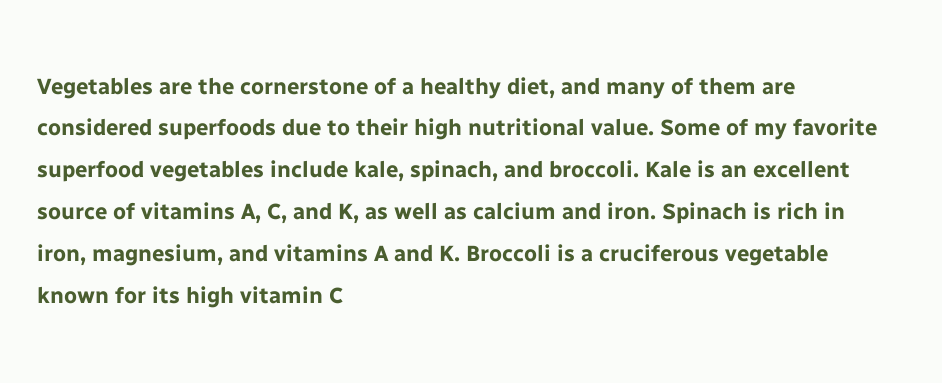Vegetables are the cornerstone of a healthy diet, and many of them are considered superfoods due to their high nutritional value. Some of my favorite superfood vegetables include kale, spinach, and broccoli. Kale is an excellent source of vitamins A, C, and K, as well as calcium and iron. Spinach is rich in iron, magnesium, and vitamins A and K. Broccoli is a cruciferous vegetable known for its high vitamin C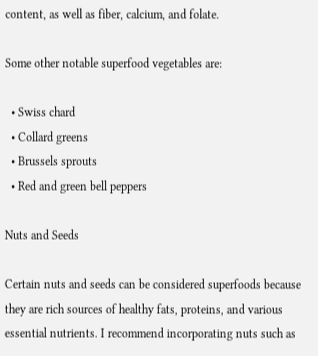content, as well as fiber, calcium, and folate.

Some other notable superfood vegetables are:

  • Swiss chard
  • Collard greens
  • Brussels sprouts
  • Red and green bell peppers

Nuts and Seeds

Certain nuts and seeds can be considered superfoods because they are rich sources of healthy fats, proteins, and various essential nutrients. I recommend incorporating nuts such as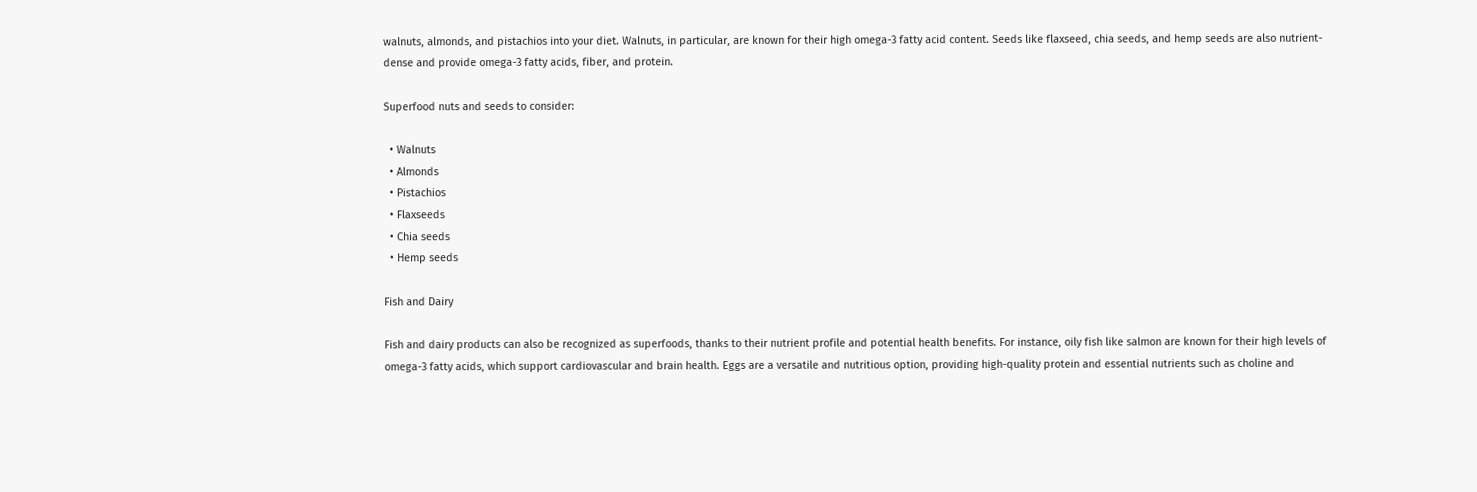walnuts, almonds, and pistachios into your diet. Walnuts, in particular, are known for their high omega-3 fatty acid content. Seeds like flaxseed, chia seeds, and hemp seeds are also nutrient-dense and provide omega-3 fatty acids, fiber, and protein.

Superfood nuts and seeds to consider:

  • Walnuts
  • Almonds
  • Pistachios
  • Flaxseeds
  • Chia seeds
  • Hemp seeds

Fish and Dairy

Fish and dairy products can also be recognized as superfoods, thanks to their nutrient profile and potential health benefits. For instance, oily fish like salmon are known for their high levels of omega-3 fatty acids, which support cardiovascular and brain health. Eggs are a versatile and nutritious option, providing high-quality protein and essential nutrients such as choline and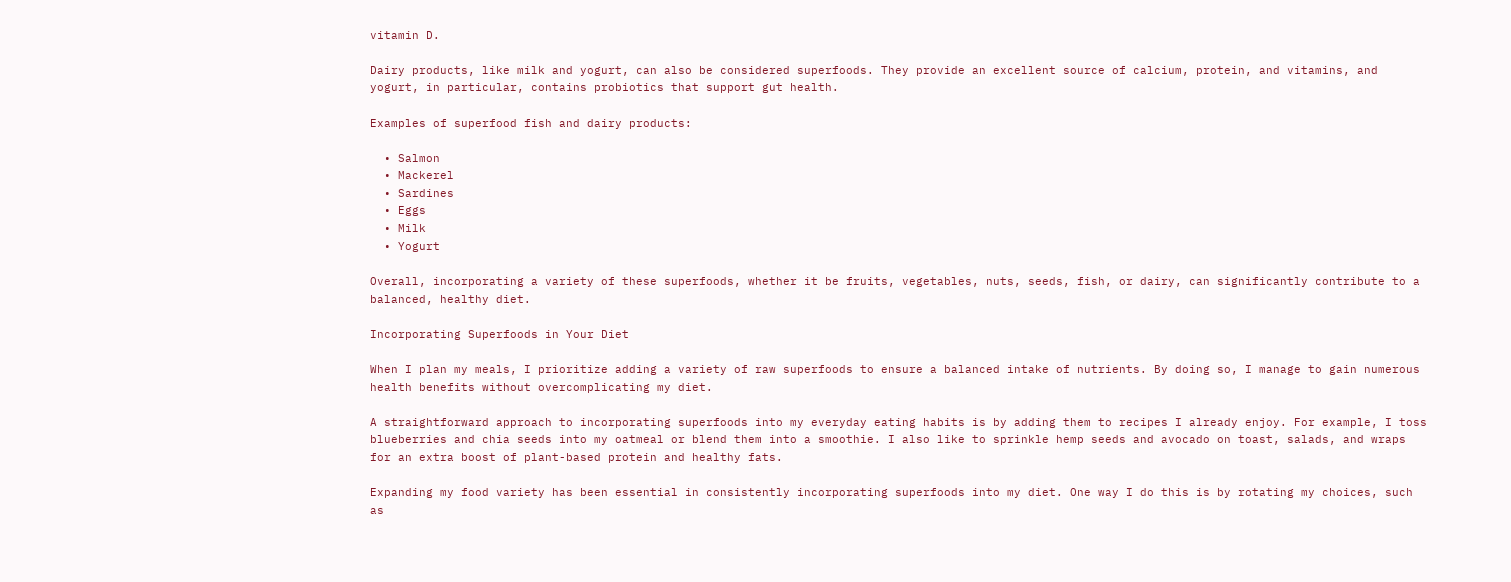vitamin D.

Dairy products, like milk and yogurt, can also be considered superfoods. They provide an excellent source of calcium, protein, and vitamins, and yogurt, in particular, contains probiotics that support gut health.

Examples of superfood fish and dairy products:

  • Salmon
  • Mackerel
  • Sardines
  • Eggs
  • Milk
  • Yogurt

Overall, incorporating a variety of these superfoods, whether it be fruits, vegetables, nuts, seeds, fish, or dairy, can significantly contribute to a balanced, healthy diet.

Incorporating Superfoods in Your Diet

When I plan my meals, I prioritize adding a variety of raw superfoods to ensure a balanced intake of nutrients. By doing so, I manage to gain numerous health benefits without overcomplicating my diet.

A straightforward approach to incorporating superfoods into my everyday eating habits is by adding them to recipes I already enjoy. For example, I toss blueberries and chia seeds into my oatmeal or blend them into a smoothie. I also like to sprinkle hemp seeds and avocado on toast, salads, and wraps for an extra boost of plant-based protein and healthy fats.

Expanding my food variety has been essential in consistently incorporating superfoods into my diet. One way I do this is by rotating my choices, such as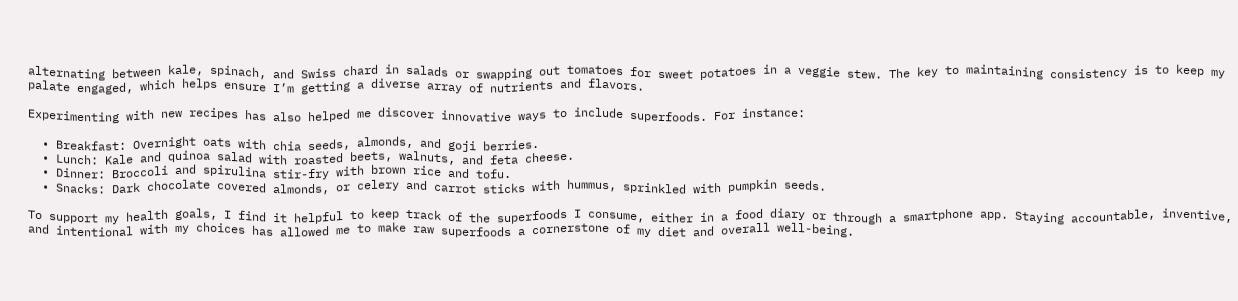alternating between kale, spinach, and Swiss chard in salads or swapping out tomatoes for sweet potatoes in a veggie stew. The key to maintaining consistency is to keep my palate engaged, which helps ensure I’m getting a diverse array of nutrients and flavors.

Experimenting with new recipes has also helped me discover innovative ways to include superfoods. For instance:

  • Breakfast: Overnight oats with chia seeds, almonds, and goji berries.
  • Lunch: Kale and quinoa salad with roasted beets, walnuts, and feta cheese.
  • Dinner: Broccoli and spirulina stir-fry with brown rice and tofu.
  • Snacks: Dark chocolate covered almonds, or celery and carrot sticks with hummus, sprinkled with pumpkin seeds.

To support my health goals, I find it helpful to keep track of the superfoods I consume, either in a food diary or through a smartphone app. Staying accountable, inventive, and intentional with my choices has allowed me to make raw superfoods a cornerstone of my diet and overall well-being.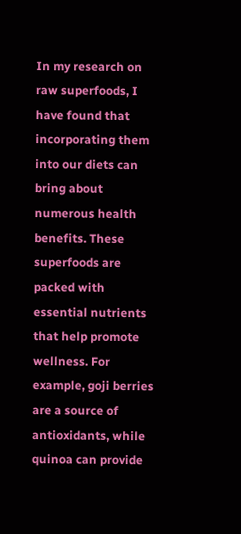In my research on raw superfoods, I have found that incorporating them into our diets can bring about numerous health benefits. These superfoods are packed with essential nutrients that help promote wellness. For example, goji berries are a source of antioxidants, while quinoa can provide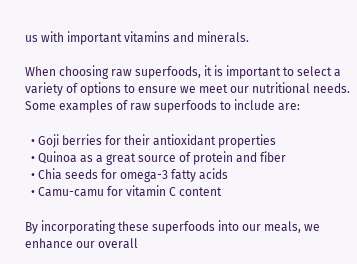us with important vitamins and minerals.

When choosing raw superfoods, it is important to select a variety of options to ensure we meet our nutritional needs. Some examples of raw superfoods to include are:

  • Goji berries for their antioxidant properties
  • Quinoa as a great source of protein and fiber
  • Chia seeds for omega-3 fatty acids
  • Camu-camu for vitamin C content

By incorporating these superfoods into our meals, we enhance our overall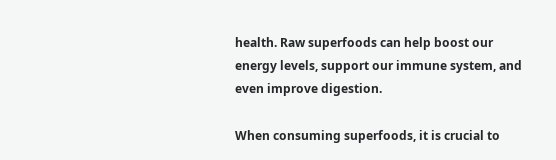health. Raw superfoods can help boost our energy levels, support our immune system, and even improve digestion.

When consuming superfoods, it is crucial to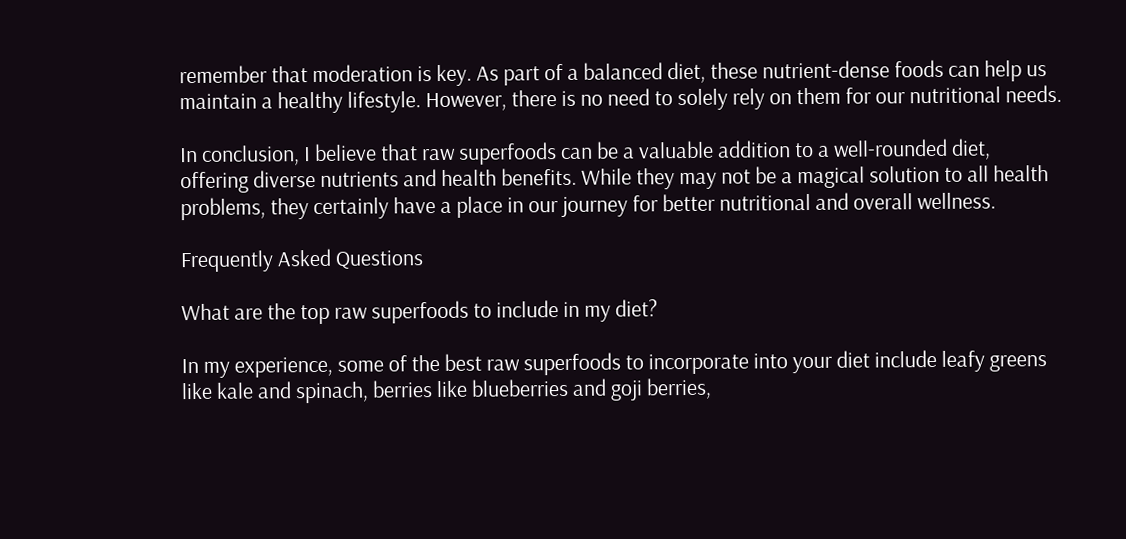remember that moderation is key. As part of a balanced diet, these nutrient-dense foods can help us maintain a healthy lifestyle. However, there is no need to solely rely on them for our nutritional needs.

In conclusion, I believe that raw superfoods can be a valuable addition to a well-rounded diet, offering diverse nutrients and health benefits. While they may not be a magical solution to all health problems, they certainly have a place in our journey for better nutritional and overall wellness.

Frequently Asked Questions

What are the top raw superfoods to include in my diet?

In my experience, some of the best raw superfoods to incorporate into your diet include leafy greens like kale and spinach, berries like blueberries and goji berries,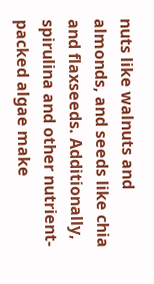nuts like walnuts and almonds, and seeds like chia and flaxseeds. Additionally, spirulina and other nutrient-packed algae make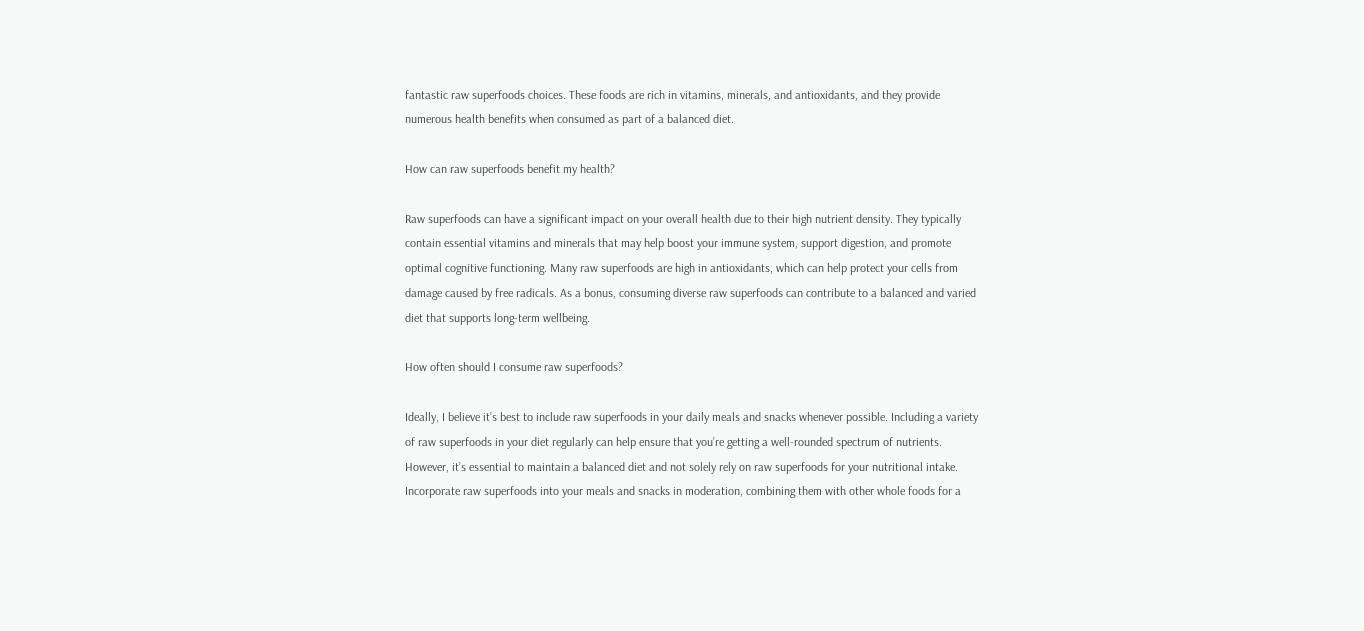fantastic raw superfoods choices. These foods are rich in vitamins, minerals, and antioxidants, and they provide numerous health benefits when consumed as part of a balanced diet.

How can raw superfoods benefit my health?

Raw superfoods can have a significant impact on your overall health due to their high nutrient density. They typically contain essential vitamins and minerals that may help boost your immune system, support digestion, and promote optimal cognitive functioning. Many raw superfoods are high in antioxidants, which can help protect your cells from damage caused by free radicals. As a bonus, consuming diverse raw superfoods can contribute to a balanced and varied diet that supports long-term wellbeing.

How often should I consume raw superfoods?

Ideally, I believe it’s best to include raw superfoods in your daily meals and snacks whenever possible. Including a variety of raw superfoods in your diet regularly can help ensure that you’re getting a well-rounded spectrum of nutrients. However, it’s essential to maintain a balanced diet and not solely rely on raw superfoods for your nutritional intake. Incorporate raw superfoods into your meals and snacks in moderation, combining them with other whole foods for a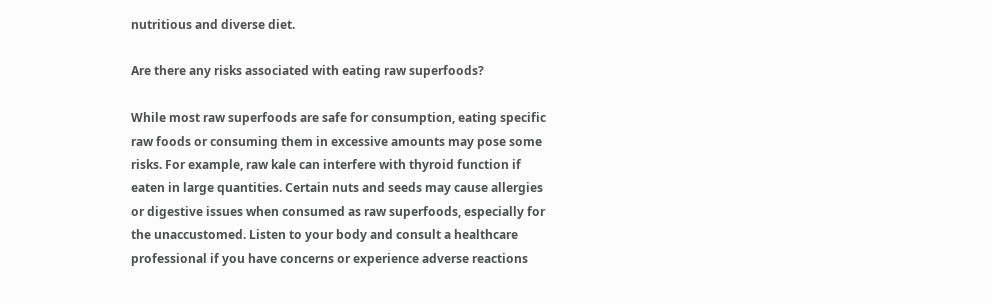nutritious and diverse diet.

Are there any risks associated with eating raw superfoods?

While most raw superfoods are safe for consumption, eating specific raw foods or consuming them in excessive amounts may pose some risks. For example, raw kale can interfere with thyroid function if eaten in large quantities. Certain nuts and seeds may cause allergies or digestive issues when consumed as raw superfoods, especially for the unaccustomed. Listen to your body and consult a healthcare professional if you have concerns or experience adverse reactions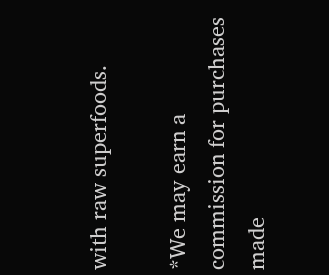with raw superfoods.

*We may earn a commission for purchases made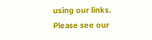using our links.  Please see our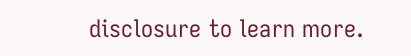disclosure to learn more.